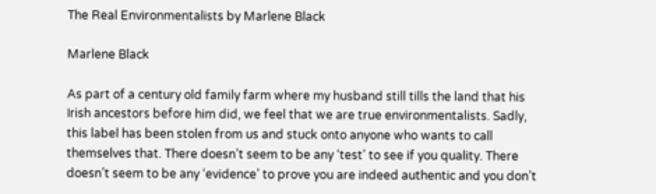The Real Environmentalists by Marlene Black

Marlene Black

As part of a century old family farm where my husband still tills the land that his Irish ancestors before him did, we feel that we are true environmentalists. Sadly, this label has been stolen from us and stuck onto anyone who wants to call themselves that. There doesn’t seem to be any ‘test’ to see if you quality. There doesn’t seem to be any ‘evidence’ to prove you are indeed authentic and you don’t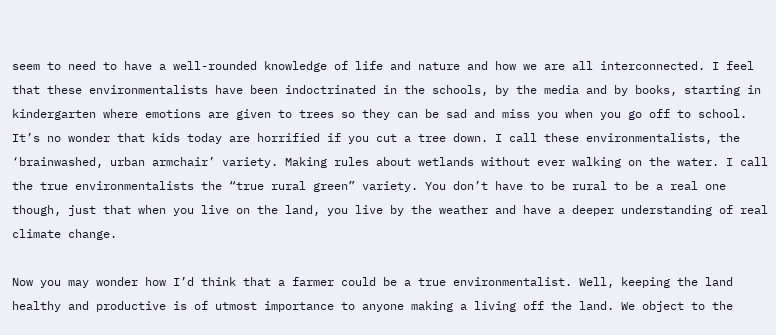seem to need to have a well-rounded knowledge of life and nature and how we are all interconnected. I feel that these environmentalists have been indoctrinated in the schools, by the media and by books, starting in kindergarten where emotions are given to trees so they can be sad and miss you when you go off to school. It’s no wonder that kids today are horrified if you cut a tree down. I call these environmentalists, the ‘brainwashed, urban armchair’ variety. Making rules about wetlands without ever walking on the water. I call the true environmentalists the “true rural green” variety. You don’t have to be rural to be a real one though, just that when you live on the land, you live by the weather and have a deeper understanding of real climate change.

Now you may wonder how I’d think that a farmer could be a true environmentalist. Well, keeping the land healthy and productive is of utmost importance to anyone making a living off the land. We object to the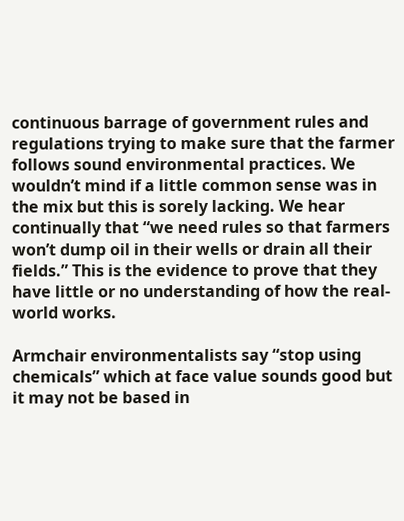continuous barrage of government rules and regulations trying to make sure that the farmer follows sound environmental practices. We wouldn’t mind if a little common sense was in the mix but this is sorely lacking. We hear continually that “we need rules so that farmers won’t dump oil in their wells or drain all their fields.” This is the evidence to prove that they have little or no understanding of how the real-world works.

Armchair environmentalists say “stop using chemicals” which at face value sounds good but it may not be based in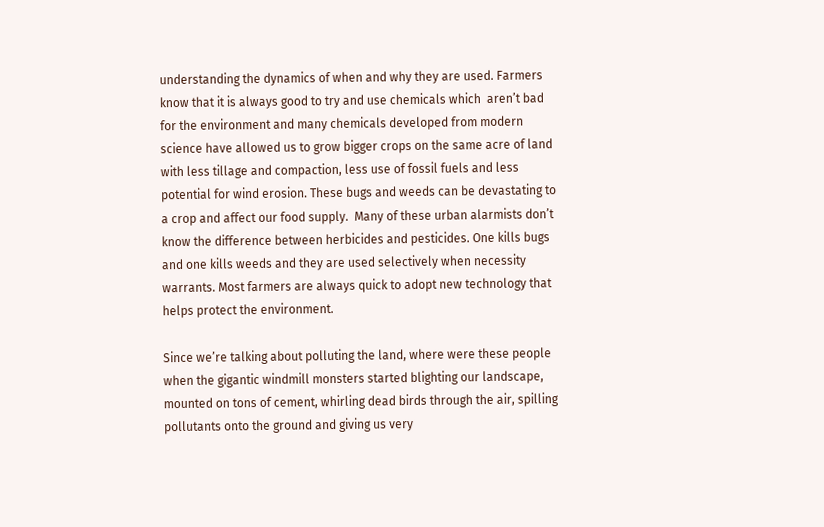understanding the dynamics of when and why they are used. Farmers know that it is always good to try and use chemicals which  aren’t bad for the environment and many chemicals developed from modern science have allowed us to grow bigger crops on the same acre of land with less tillage and compaction, less use of fossil fuels and less potential for wind erosion. These bugs and weeds can be devastating to a crop and affect our food supply.  Many of these urban alarmists don’t know the difference between herbicides and pesticides. One kills bugs and one kills weeds and they are used selectively when necessity warrants. Most farmers are always quick to adopt new technology that helps protect the environment.

Since we’re talking about polluting the land, where were these people when the gigantic windmill monsters started blighting our landscape, mounted on tons of cement, whirling dead birds through the air, spilling pollutants onto the ground and giving us very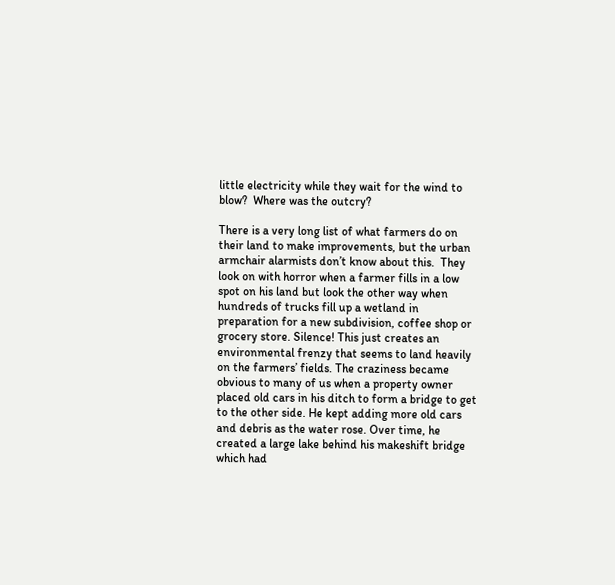little electricity while they wait for the wind to blow?  Where was the outcry?

There is a very long list of what farmers do on their land to make improvements, but the urban armchair alarmists don’t know about this.  They look on with horror when a farmer fills in a low spot on his land but look the other way when hundreds of trucks fill up a wetland in preparation for a new subdivision, coffee shop or grocery store. Silence! This just creates an environmental frenzy that seems to land heavily on the farmers’ fields. The craziness became obvious to many of us when a property owner placed old cars in his ditch to form a bridge to get to the other side. He kept adding more old cars and debris as the water rose. Over time, he created a large lake behind his makeshift bridge which had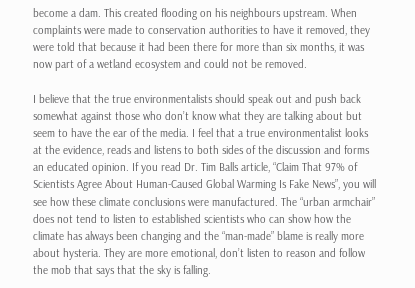become a dam. This created flooding on his neighbours upstream. When complaints were made to conservation authorities to have it removed, they were told that because it had been there for more than six months, it was now part of a wetland ecosystem and could not be removed.

I believe that the true environmentalists should speak out and push back somewhat against those who don’t know what they are talking about but seem to have the ear of the media. I feel that a true environmentalist looks at the evidence, reads and listens to both sides of the discussion and forms an educated opinion. If you read Dr. Tim Balls article, “Claim That 97% of Scientists Agree About Human-Caused Global Warming Is Fake News”, you will see how these climate conclusions were manufactured. The “urban armchair” does not tend to listen to established scientists who can show how the climate has always been changing and the “man-made” blame is really more about hysteria. They are more emotional, don’t listen to reason and follow the mob that says that the sky is falling.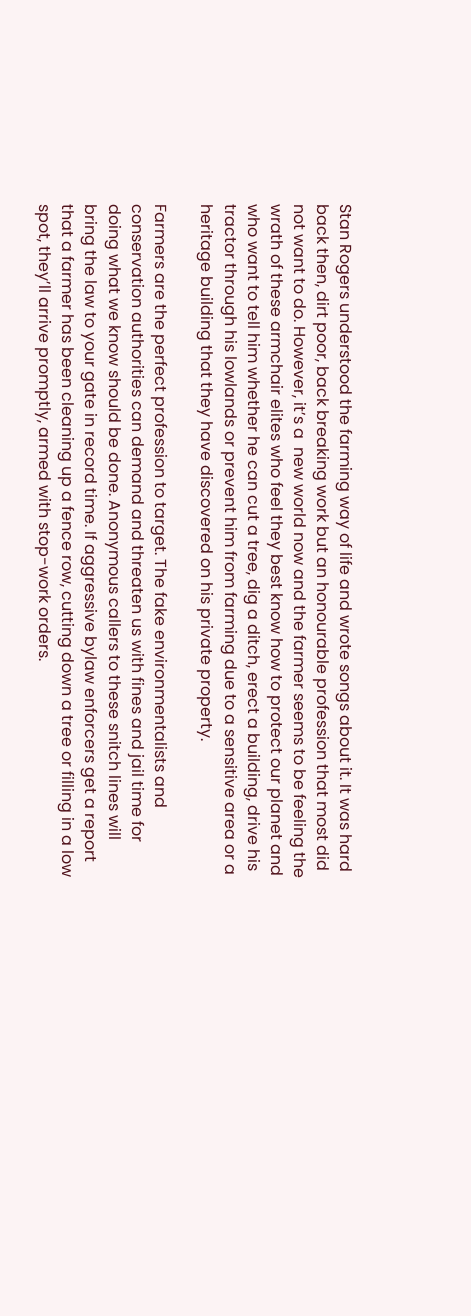Stan Rogers understood the farming way of life and wrote songs about it. It was hard back then, dirt poor, back breaking work but an honourable profession that most did not want to do. However, it’s a  new world now and the farmer seems to be feeling the wrath of these armchair elites who feel they best know how to protect our planet and who want to tell him whether he can cut a tree, dig a ditch, erect a building, drive his tractor through his lowlands or prevent him from farming due to a sensitive area or a heritage building that they have discovered on his private property.

Farmers are the perfect profession to target. The fake environmentalists and conservation authorities can demand and threaten us with fines and jail time for doing what we know should be done. Anonymous callers to these snitch lines will bring the law to your gate in record time. If aggressive bylaw enforcers get a report that a farmer has been cleaning up a fence row, cutting down a tree or filling in a low spot, they’ll arrive promptly, armed with stop-work orders.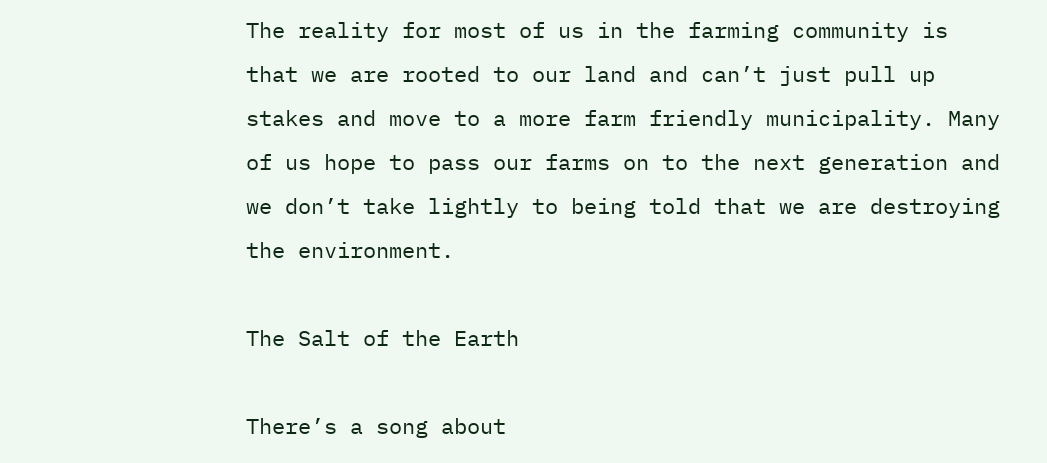The reality for most of us in the farming community is that we are rooted to our land and can’t just pull up stakes and move to a more farm friendly municipality. Many of us hope to pass our farms on to the next generation and we don’t take lightly to being told that we are destroying the environment.

The Salt of the Earth

There’s a song about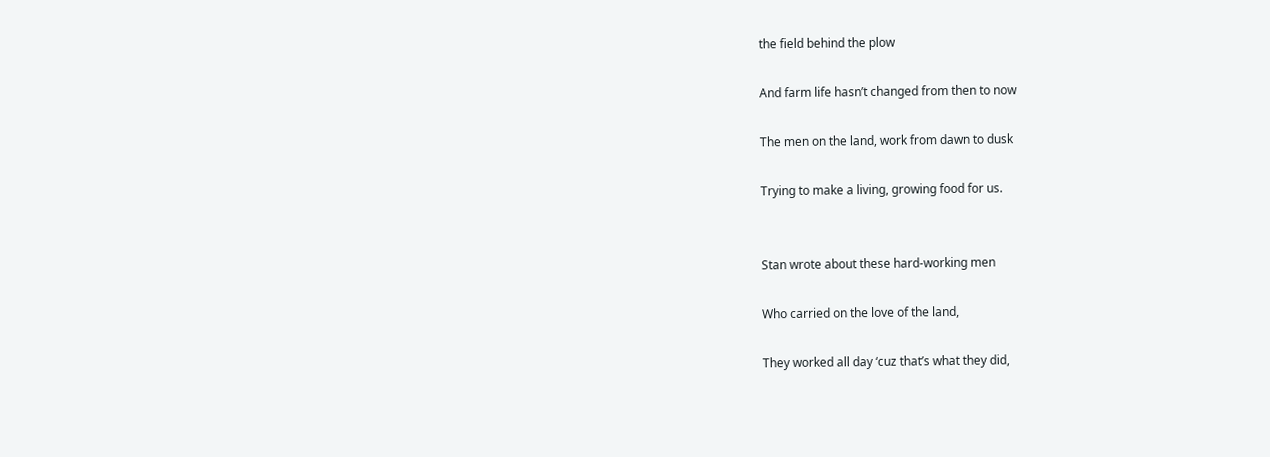the field behind the plow

And farm life hasn’t changed from then to now

The men on the land, work from dawn to dusk

Trying to make a living, growing food for us.


Stan wrote about these hard-working men

Who carried on the love of the land,

They worked all day ‘cuz that’s what they did,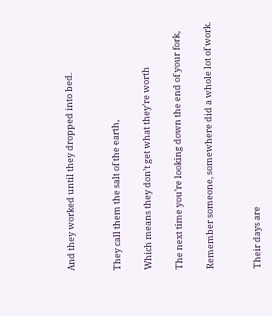And they worked until they dropped into bed.


They call them the salt of the earth,

Which means they don’t get what they’re worth

The next time you’re looking down the end of your fork,

Remember someone, somewhere did a whole lot of work.


Their days are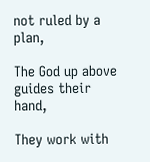not ruled by a plan,

The God up above guides their hand,

They work with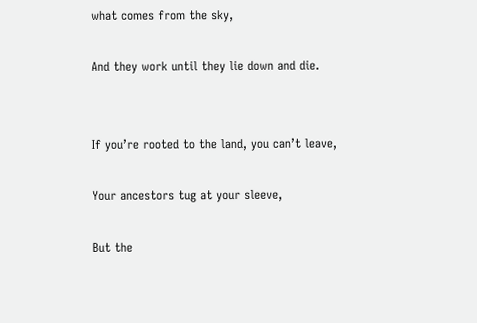what comes from the sky,

And they work until they lie down and die.


If you’re rooted to the land, you can’t leave,

Your ancestors tug at your sleeve,

But the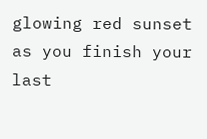glowing red sunset as you finish your last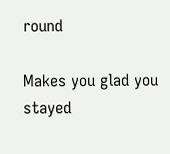round

Makes you glad you stayed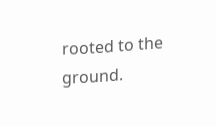rooted to the ground.